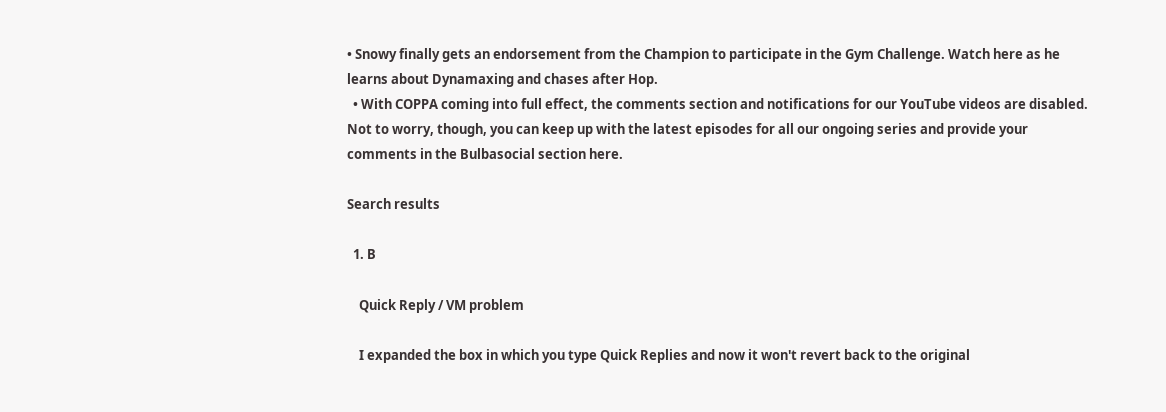• Snowy finally gets an endorsement from the Champion to participate in the Gym Challenge. Watch here as he learns about Dynamaxing and chases after Hop.
  • With COPPA coming into full effect, the comments section and notifications for our YouTube videos are disabled. Not to worry, though, you can keep up with the latest episodes for all our ongoing series and provide your comments in the Bulbasocial section here.

Search results

  1. B

    Quick Reply / VM problem

    I expanded the box in which you type Quick Replies and now it won't revert back to the original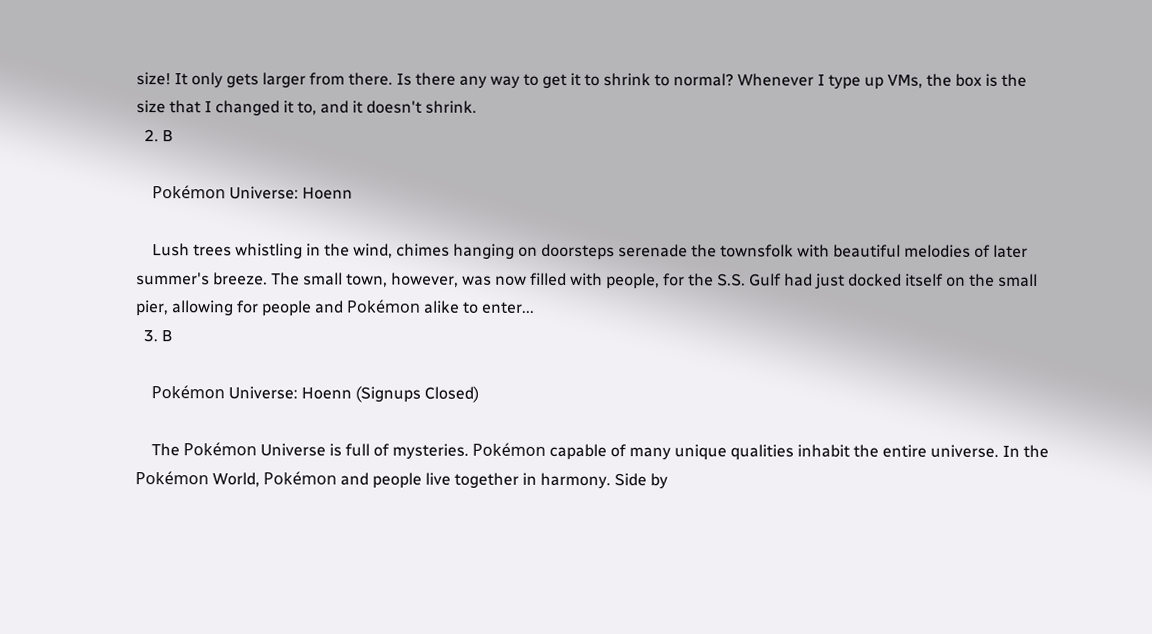size! It only gets larger from there. Is there any way to get it to shrink to normal? Whenever I type up VMs, the box is the size that I changed it to, and it doesn't shrink.
  2. B

    Pokémon Universe: Hoenn

    Lush trees whistling in the wind, chimes hanging on doorsteps serenade the townsfolk with beautiful melodies of later summer's breeze. The small town, however, was now filled with people, for the S.S. Gulf had just docked itself on the small pier, allowing for people and Pokémon alike to enter...
  3. B

    Pokémon Universe: Hoenn (Signups Closed)

    The Pokémon Universe is full of mysteries. Pokémon capable of many unique qualities inhabit the entire universe. In the Pokémon World, Pokémon and people live together in harmony. Side by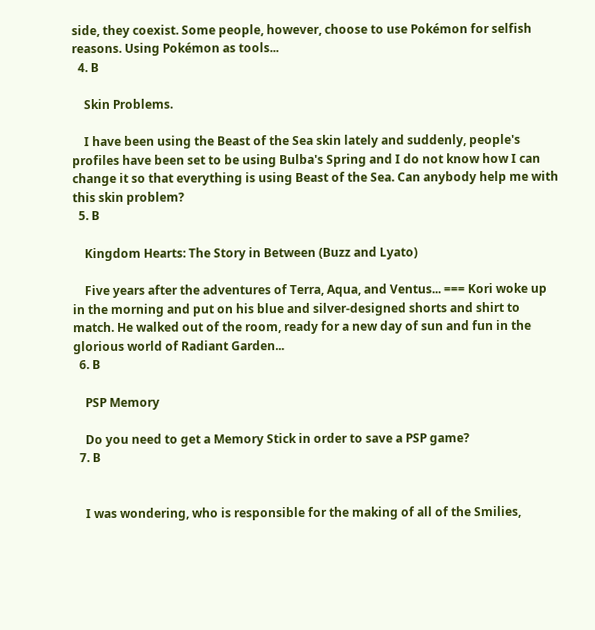side, they coexist. Some people, however, choose to use Pokémon for selfish reasons. Using Pokémon as tools...
  4. B

    Skin Problems.

    I have been using the Beast of the Sea skin lately and suddenly, people's profiles have been set to be using Bulba's Spring and I do not know how I can change it so that everything is using Beast of the Sea. Can anybody help me with this skin problem?
  5. B

    Kingdom Hearts: The Story in Between (Buzz and Lyato)

    Five years after the adventures of Terra, Aqua, and Ventus... === Kori woke up in the morning and put on his blue and silver-designed shorts and shirt to match. He walked out of the room, ready for a new day of sun and fun in the glorious world of Radiant Garden...
  6. B

    PSP Memory

    Do you need to get a Memory Stick in order to save a PSP game?
  7. B


    I was wondering, who is responsible for the making of all of the Smilies,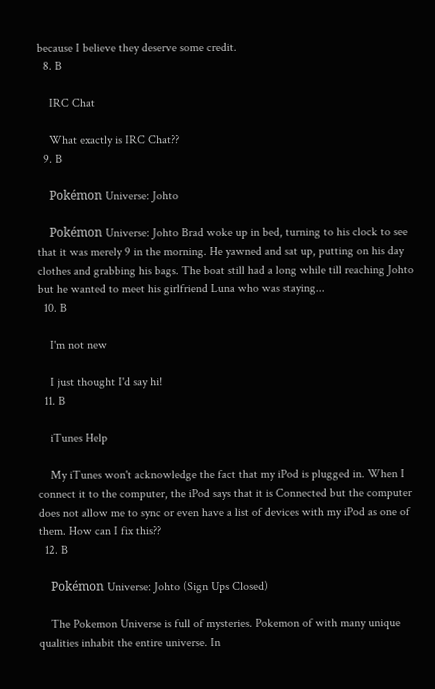because I believe they deserve some credit.
  8. B

    IRC Chat

    What exactly is IRC Chat??
  9. B

    Pokémon Universe: Johto

    Pokémon Universe: Johto Brad woke up in bed, turning to his clock to see that it was merely 9 in the morning. He yawned and sat up, putting on his day clothes and grabbing his bags. The boat still had a long while till reaching Johto but he wanted to meet his girlfriend Luna who was staying...
  10. B

    I'm not new

    I just thought I'd say hi!
  11. B

    iTunes Help

    My iTunes won't acknowledge the fact that my iPod is plugged in. When I connect it to the computer, the iPod says that it is Connected but the computer does not allow me to sync or even have a list of devices with my iPod as one of them. How can I fix this??
  12. B

    Pokémon Universe: Johto (Sign Ups Closed)

    The Pokemon Universe is full of mysteries. Pokemon of with many unique qualities inhabit the entire universe. In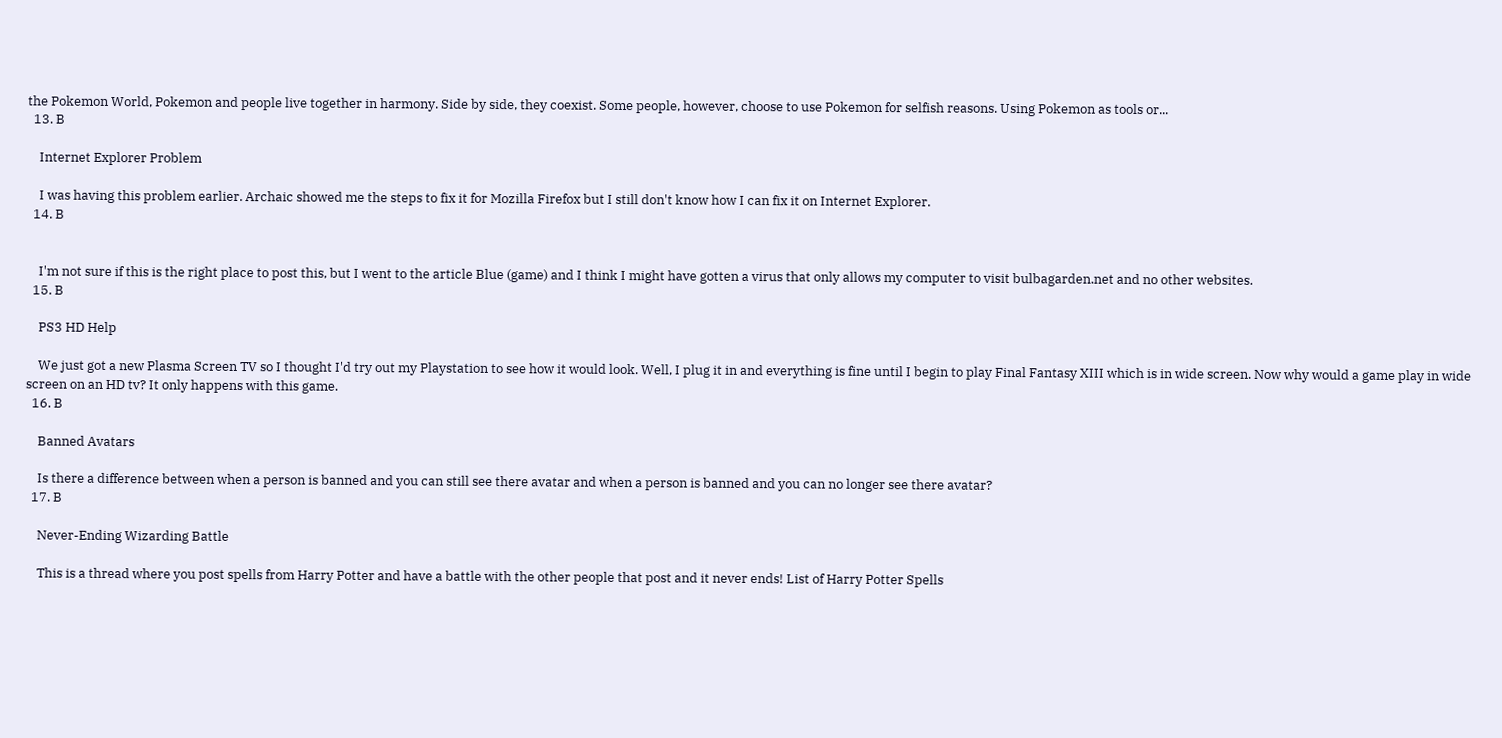the Pokemon World, Pokemon and people live together in harmony. Side by side, they coexist. Some people, however, choose to use Pokemon for selfish reasons. Using Pokemon as tools or...
  13. B

    Internet Explorer Problem

    I was having this problem earlier. Archaic showed me the steps to fix it for Mozilla Firefox but I still don't know how I can fix it on Internet Explorer.
  14. B


    I'm not sure if this is the right place to post this, but I went to the article Blue (game) and I think I might have gotten a virus that only allows my computer to visit bulbagarden.net and no other websites.
  15. B

    PS3 HD Help

    We just got a new Plasma Screen TV so I thought I'd try out my Playstation to see how it would look. Well, I plug it in and everything is fine until I begin to play Final Fantasy XIII which is in wide screen. Now why would a game play in wide screen on an HD tv? It only happens with this game.
  16. B

    Banned Avatars

    Is there a difference between when a person is banned and you can still see there avatar and when a person is banned and you can no longer see there avatar?
  17. B

    Never-Ending Wizarding Battle

    This is a thread where you post spells from Harry Potter and have a battle with the other people that post and it never ends! List of Harry Potter Spells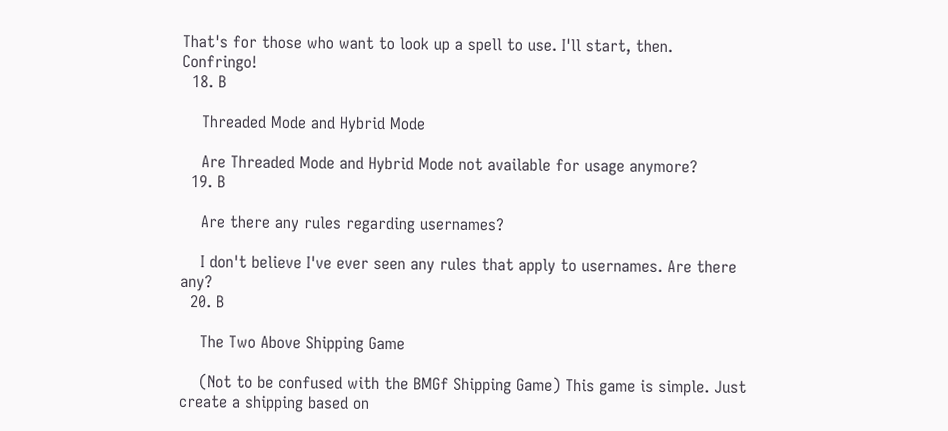That's for those who want to look up a spell to use. I'll start, then. Confringo!
  18. B

    Threaded Mode and Hybrid Mode

    Are Threaded Mode and Hybrid Mode not available for usage anymore?
  19. B

    Are there any rules regarding usernames?

    I don't believe I've ever seen any rules that apply to usernames. Are there any?
  20. B

    The Two Above Shipping Game

    (Not to be confused with the BMGf Shipping Game) This game is simple. Just create a shipping based on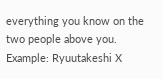everything you know on the two people above you. Example: Ryuutakeshi X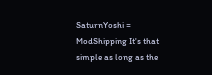SaturnYoshi = ModShipping It's that simple as long as the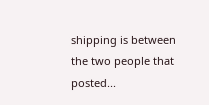shipping is between the two people that posted...